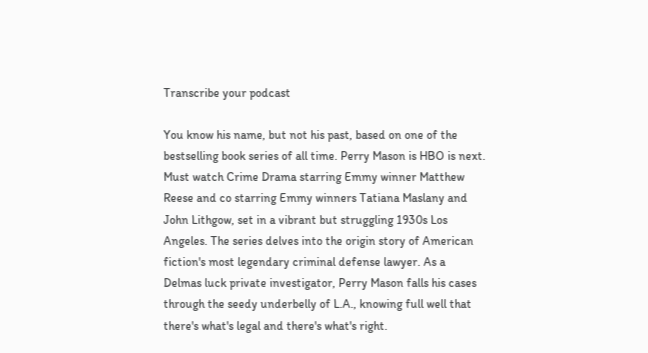Transcribe your podcast

You know his name, but not his past, based on one of the bestselling book series of all time. Perry Mason is HBO is next. Must watch Crime Drama starring Emmy winner Matthew Reese and co starring Emmy winners Tatiana Maslany and John Lithgow, set in a vibrant but struggling 1930s Los Angeles. The series delves into the origin story of American fiction's most legendary criminal defense lawyer. As a Delmas luck private investigator, Perry Mason falls his cases through the seedy underbelly of L.A., knowing full well that there's what's legal and there's what's right.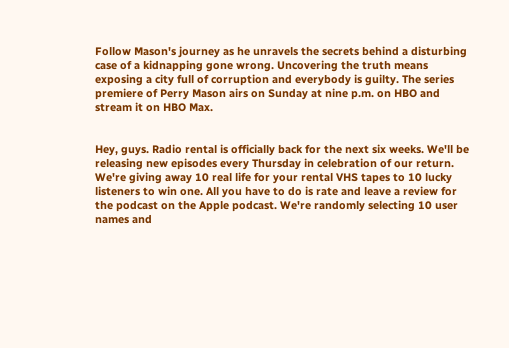Follow Mason's journey as he unravels the secrets behind a disturbing case of a kidnapping gone wrong. Uncovering the truth means exposing a city full of corruption and everybody is guilty. The series premiere of Perry Mason airs on Sunday at nine p.m. on HBO and stream it on HBO Max.


Hey, guys. Radio rental is officially back for the next six weeks. We'll be releasing new episodes every Thursday in celebration of our return. We're giving away 10 real life for your rental VHS tapes to 10 lucky listeners to win one. All you have to do is rate and leave a review for the podcast on the Apple podcast. We're randomly selecting 10 user names and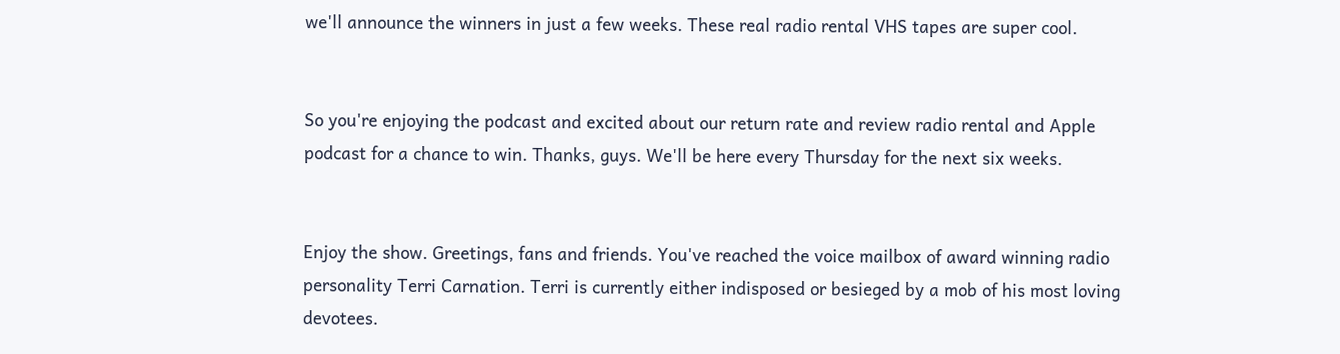we'll announce the winners in just a few weeks. These real radio rental VHS tapes are super cool.


So you're enjoying the podcast and excited about our return rate and review radio rental and Apple podcast for a chance to win. Thanks, guys. We'll be here every Thursday for the next six weeks.


Enjoy the show. Greetings, fans and friends. You've reached the voice mailbox of award winning radio personality Terri Carnation. Terri is currently either indisposed or besieged by a mob of his most loving devotees.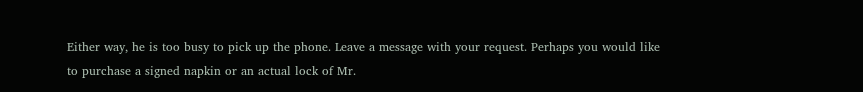Either way, he is too busy to pick up the phone. Leave a message with your request. Perhaps you would like to purchase a signed napkin or an actual lock of Mr.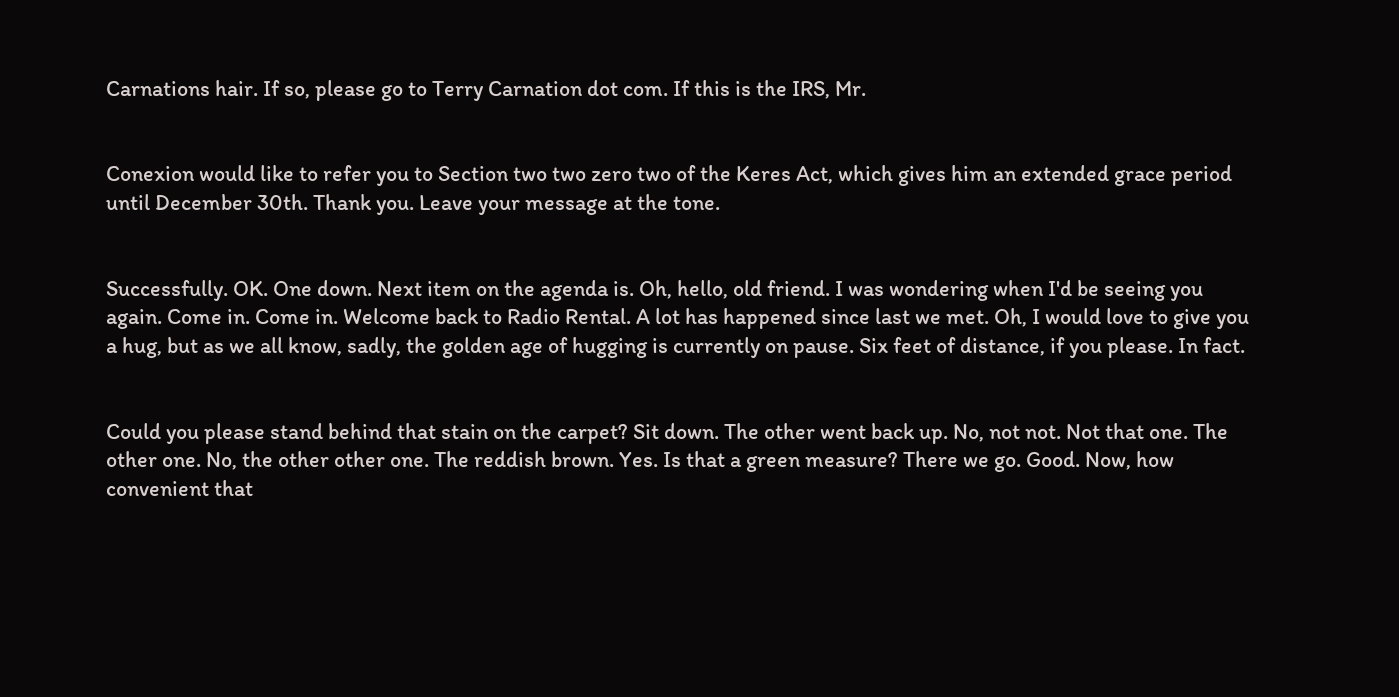Carnations hair. If so, please go to Terry Carnation dot com. If this is the IRS, Mr.


Conexion would like to refer you to Section two two zero two of the Keres Act, which gives him an extended grace period until December 30th. Thank you. Leave your message at the tone.


Successfully. OK. One down. Next item on the agenda is. Oh, hello, old friend. I was wondering when I'd be seeing you again. Come in. Come in. Welcome back to Radio Rental. A lot has happened since last we met. Oh, I would love to give you a hug, but as we all know, sadly, the golden age of hugging is currently on pause. Six feet of distance, if you please. In fact.


Could you please stand behind that stain on the carpet? Sit down. The other went back up. No, not not. Not that one. The other one. No, the other other one. The reddish brown. Yes. Is that a green measure? There we go. Good. Now, how convenient that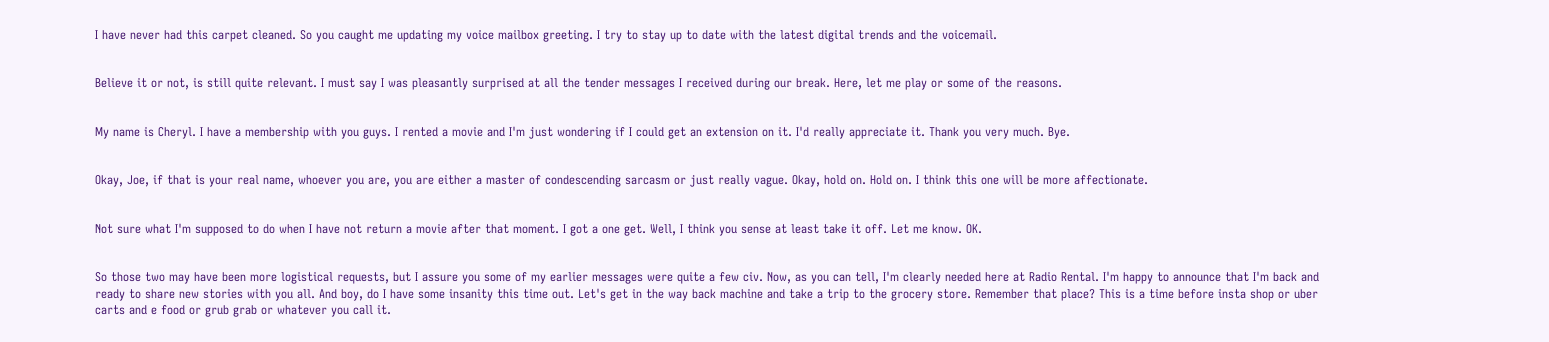I have never had this carpet cleaned. So you caught me updating my voice mailbox greeting. I try to stay up to date with the latest digital trends and the voicemail.


Believe it or not, is still quite relevant. I must say I was pleasantly surprised at all the tender messages I received during our break. Here, let me play or some of the reasons.


My name is Cheryl. I have a membership with you guys. I rented a movie and I'm just wondering if I could get an extension on it. I'd really appreciate it. Thank you very much. Bye.


Okay, Joe, if that is your real name, whoever you are, you are either a master of condescending sarcasm or just really vague. Okay, hold on. Hold on. I think this one will be more affectionate.


Not sure what I'm supposed to do when I have not return a movie after that moment. I got a one get. Well, I think you sense at least take it off. Let me know. OK.


So those two may have been more logistical requests, but I assure you some of my earlier messages were quite a few civ. Now, as you can tell, I'm clearly needed here at Radio Rental. I'm happy to announce that I'm back and ready to share new stories with you all. And boy, do I have some insanity this time out. Let's get in the way back machine and take a trip to the grocery store. Remember that place? This is a time before insta shop or uber carts and e food or grub grab or whatever you call it.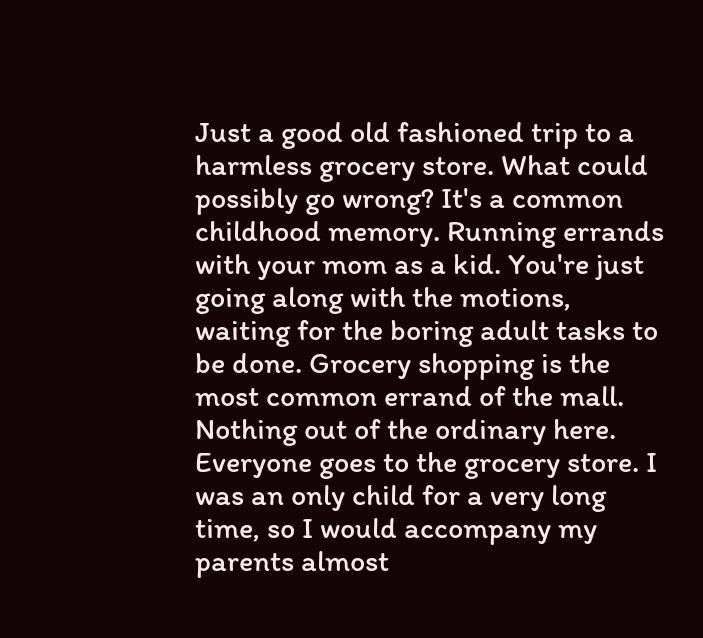Just a good old fashioned trip to a harmless grocery store. What could possibly go wrong? It's a common childhood memory. Running errands with your mom as a kid. You're just going along with the motions, waiting for the boring adult tasks to be done. Grocery shopping is the most common errand of the mall. Nothing out of the ordinary here. Everyone goes to the grocery store. I was an only child for a very long time, so I would accompany my parents almost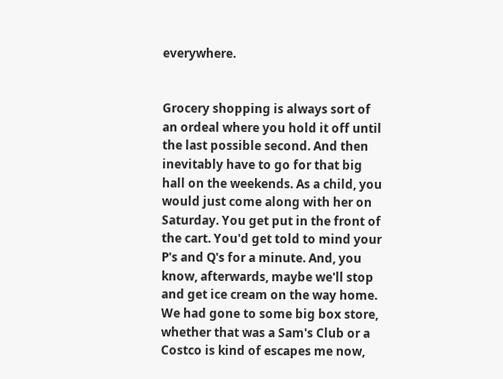everywhere.


Grocery shopping is always sort of an ordeal where you hold it off until the last possible second. And then inevitably have to go for that big hall on the weekends. As a child, you would just come along with her on Saturday. You get put in the front of the cart. You'd get told to mind your P's and Q's for a minute. And, you know, afterwards, maybe we'll stop and get ice cream on the way home. We had gone to some big box store, whether that was a Sam's Club or a Costco is kind of escapes me now,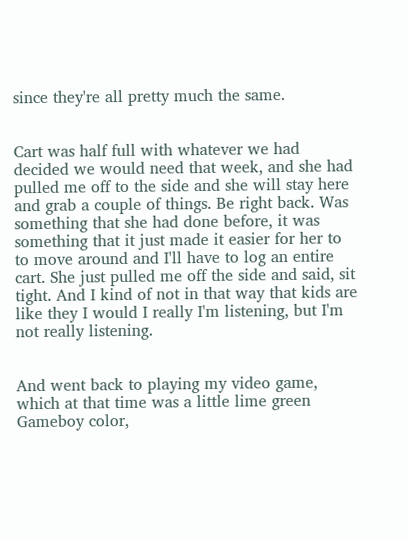since they're all pretty much the same.


Cart was half full with whatever we had decided we would need that week, and she had pulled me off to the side and she will stay here and grab a couple of things. Be right back. Was something that she had done before, it was something that it just made it easier for her to to move around and I'll have to log an entire cart. She just pulled me off the side and said, sit tight. And I kind of not in that way that kids are like they I would I really I'm listening, but I'm not really listening.


And went back to playing my video game, which at that time was a little lime green Gameboy color,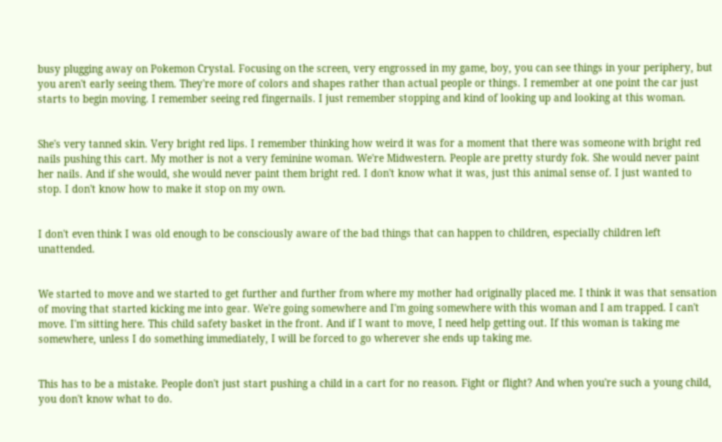busy plugging away on Pokemon Crystal. Focusing on the screen, very engrossed in my game, boy, you can see things in your periphery, but you aren't early seeing them. They're more of colors and shapes rather than actual people or things. I remember at one point the car just starts to begin moving. I remember seeing red fingernails. I just remember stopping and kind of looking up and looking at this woman.


She's very tanned skin. Very bright red lips. I remember thinking how weird it was for a moment that there was someone with bright red nails pushing this cart. My mother is not a very feminine woman. We're Midwestern. People are pretty sturdy fok. She would never paint her nails. And if she would, she would never paint them bright red. I don't know what it was, just this animal sense of. I just wanted to stop. I don't know how to make it stop on my own.


I don't even think I was old enough to be consciously aware of the bad things that can happen to children, especially children left unattended.


We started to move and we started to get further and further from where my mother had originally placed me. I think it was that sensation of moving that started kicking me into gear. We're going somewhere and I'm going somewhere with this woman and I am trapped. I can't move. I'm sitting here. This child safety basket in the front. And if I want to move, I need help getting out. If this woman is taking me somewhere, unless I do something immediately, I will be forced to go wherever she ends up taking me.


This has to be a mistake. People don't just start pushing a child in a cart for no reason. Fight or flight? And when you're such a young child, you don't know what to do.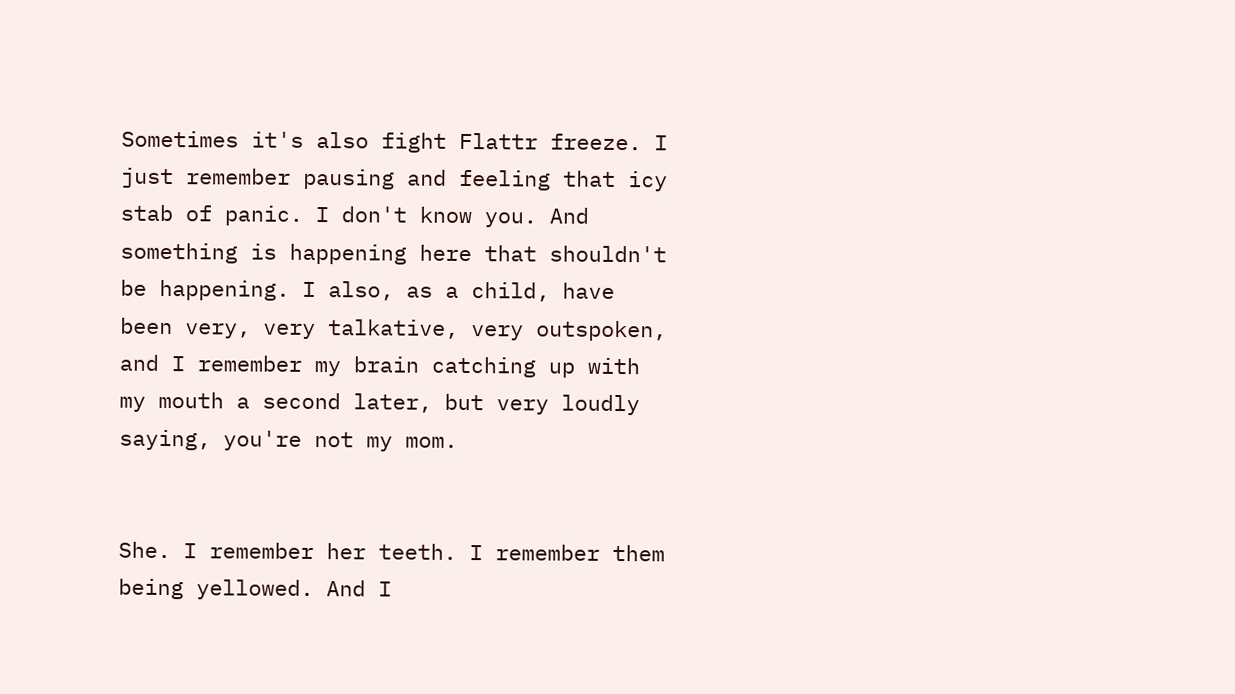Sometimes it's also fight Flattr freeze. I just remember pausing and feeling that icy stab of panic. I don't know you. And something is happening here that shouldn't be happening. I also, as a child, have been very, very talkative, very outspoken, and I remember my brain catching up with my mouth a second later, but very loudly saying, you're not my mom.


She. I remember her teeth. I remember them being yellowed. And I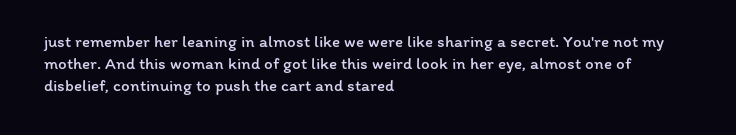just remember her leaning in almost like we were like sharing a secret. You're not my mother. And this woman kind of got like this weird look in her eye, almost one of disbelief, continuing to push the cart and stared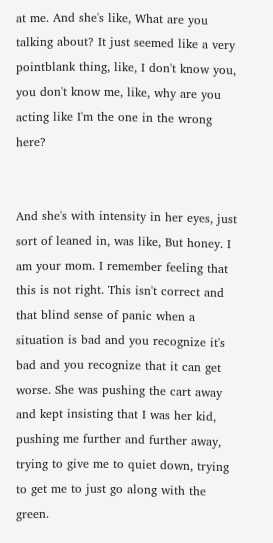at me. And she's like, What are you talking about? It just seemed like a very pointblank thing, like, I don't know you, you don't know me, like, why are you acting like I'm the one in the wrong here?


And she's with intensity in her eyes, just sort of leaned in, was like, But honey. I am your mom. I remember feeling that this is not right. This isn't correct and that blind sense of panic when a situation is bad and you recognize it's bad and you recognize that it can get worse. She was pushing the cart away and kept insisting that I was her kid, pushing me further and further away, trying to give me to quiet down, trying to get me to just go along with the green.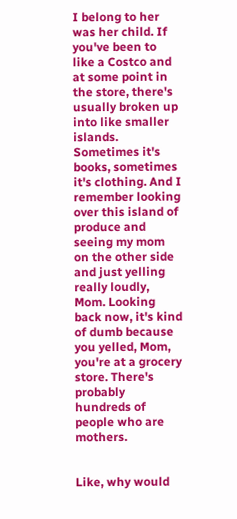I belong to her was her child. If you've been to like a Costco and at some point in the store, there's usually broken up into like smaller islands. Sometimes it's books, sometimes it's clothing. And I remember looking over this island of produce and seeing my mom on the other side and just yelling really loudly, Mom. Looking back now, it's kind of dumb because you yelled, Mom, you're at a grocery store. There's probably hundreds of people who are mothers.


Like, why would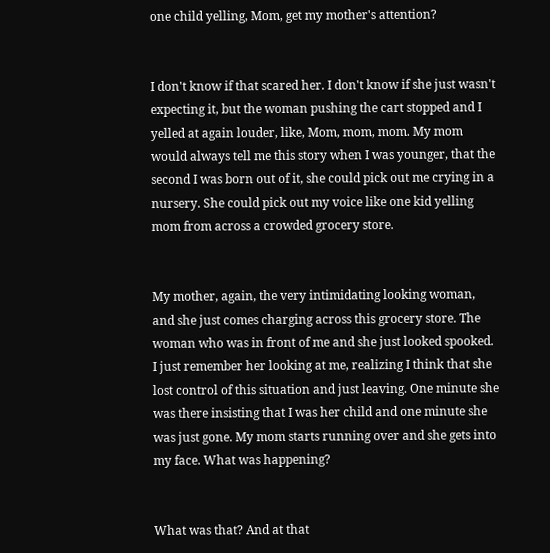one child yelling, Mom, get my mother's attention?


I don't know if that scared her. I don't know if she just wasn't expecting it, but the woman pushing the cart stopped and I yelled at again louder, like, Mom, mom, mom. My mom would always tell me this story when I was younger, that the second I was born out of it, she could pick out me crying in a nursery. She could pick out my voice like one kid yelling mom from across a crowded grocery store.


My mother, again, the very intimidating looking woman, and she just comes charging across this grocery store. The woman who was in front of me and she just looked spooked. I just remember her looking at me, realizing I think that she lost control of this situation and just leaving. One minute she was there insisting that I was her child and one minute she was just gone. My mom starts running over and she gets into my face. What was happening?


What was that? And at that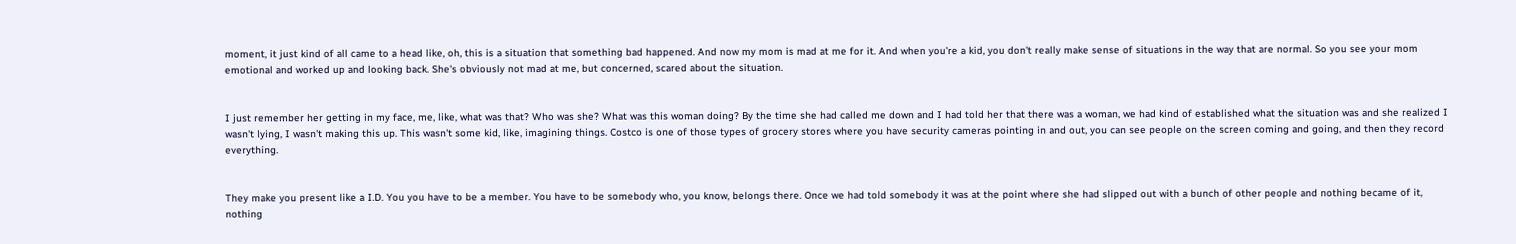moment, it just kind of all came to a head like, oh, this is a situation that something bad happened. And now my mom is mad at me for it. And when you're a kid, you don't really make sense of situations in the way that are normal. So you see your mom emotional and worked up and looking back. She's obviously not mad at me, but concerned, scared about the situation.


I just remember her getting in my face, me, like, what was that? Who was she? What was this woman doing? By the time she had called me down and I had told her that there was a woman, we had kind of established what the situation was and she realized I wasn't lying, I wasn't making this up. This wasn't some kid, like, imagining things. Costco is one of those types of grocery stores where you have security cameras pointing in and out, you can see people on the screen coming and going, and then they record everything.


They make you present like a I.D. You you have to be a member. You have to be somebody who, you know, belongs there. Once we had told somebody it was at the point where she had slipped out with a bunch of other people and nothing became of it, nothing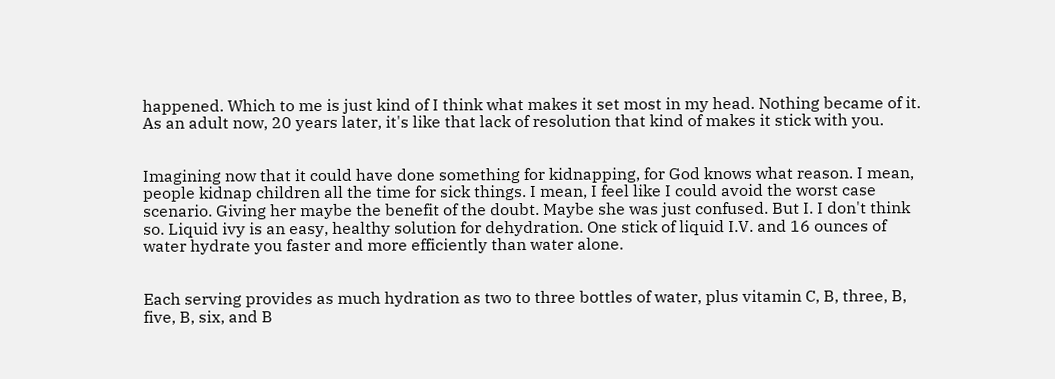happened. Which to me is just kind of I think what makes it set most in my head. Nothing became of it. As an adult now, 20 years later, it's like that lack of resolution that kind of makes it stick with you.


Imagining now that it could have done something for kidnapping, for God knows what reason. I mean, people kidnap children all the time for sick things. I mean, I feel like I could avoid the worst case scenario. Giving her maybe the benefit of the doubt. Maybe she was just confused. But I. I don't think so. Liquid ivy is an easy, healthy solution for dehydration. One stick of liquid I.V. and 16 ounces of water hydrate you faster and more efficiently than water alone.


Each serving provides as much hydration as two to three bottles of water, plus vitamin C, B, three, B, five, B, six, and B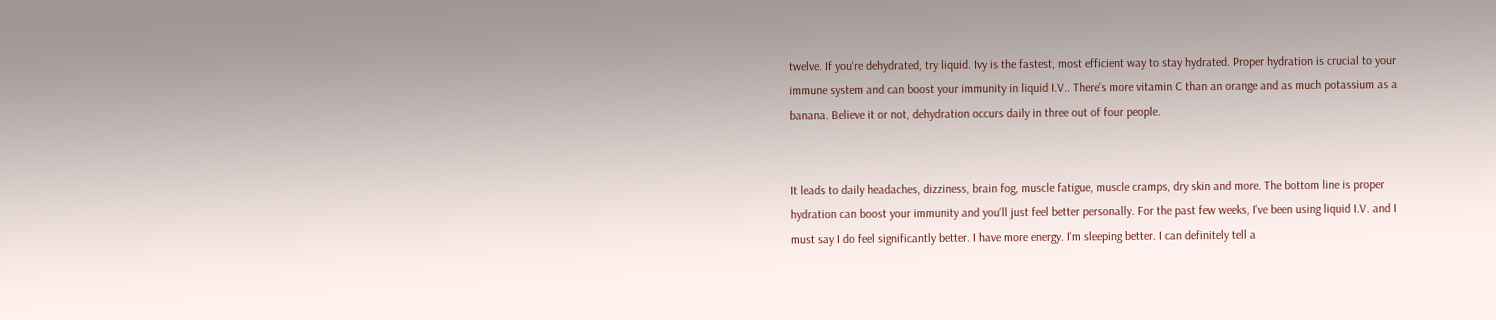twelve. If you're dehydrated, try liquid. Ivy is the fastest, most efficient way to stay hydrated. Proper hydration is crucial to your immune system and can boost your immunity in liquid I.V.. There's more vitamin C than an orange and as much potassium as a banana. Believe it or not, dehydration occurs daily in three out of four people.


It leads to daily headaches, dizziness, brain fog, muscle fatigue, muscle cramps, dry skin and more. The bottom line is proper hydration can boost your immunity and you'll just feel better personally. For the past few weeks, I've been using liquid I.V. and I must say I do feel significantly better. I have more energy. I'm sleeping better. I can definitely tell a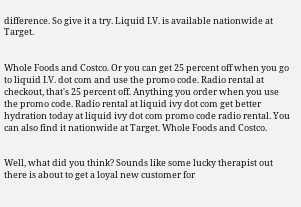difference. So give it a try. Liquid I.V. is available nationwide at Target.


Whole Foods and Costco. Or you can get 25 percent off when you go to liquid I.V. dot com and use the promo code. Radio rental at checkout, that's 25 percent off. Anything you order when you use the promo code. Radio rental at liquid ivy dot com get better hydration today at liquid ivy dot com promo code radio rental. You can also find it nationwide at Target. Whole Foods and Costco.


Well, what did you think? Sounds like some lucky therapist out there is about to get a loyal new customer for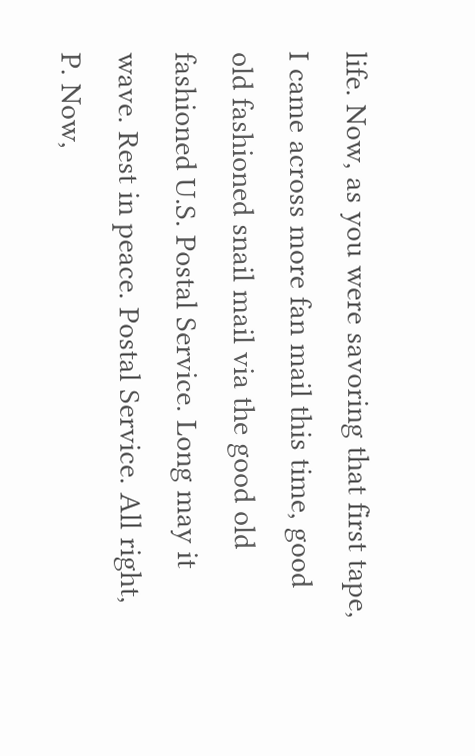life. Now, as you were savoring that first tape, I came across more fan mail this time, good old fashioned snail mail via the good old fashioned U.S. Postal Service. Long may it wave. Rest in peace. Postal Service. All right, P. Now,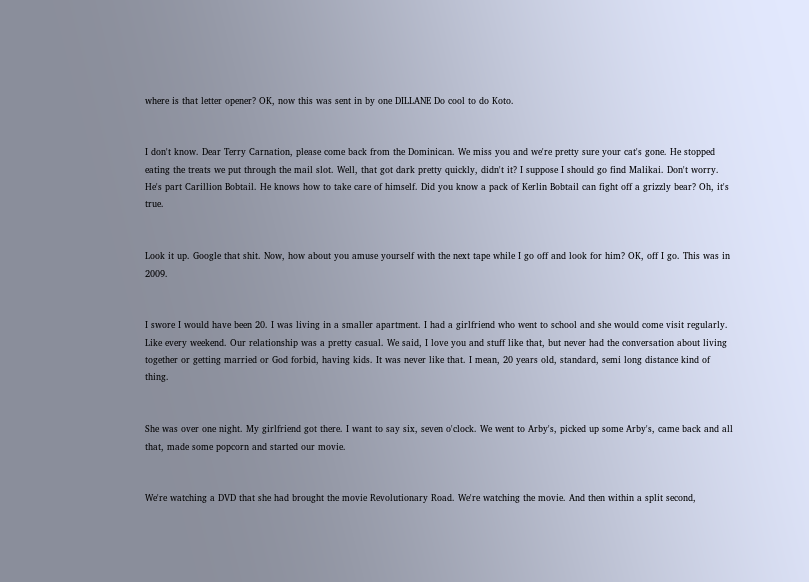where is that letter opener? OK, now this was sent in by one DILLANE Do cool to do Koto.


I don't know. Dear Terry Carnation, please come back from the Dominican. We miss you and we're pretty sure your cat's gone. He stopped eating the treats we put through the mail slot. Well, that got dark pretty quickly, didn't it? I suppose I should go find Malikai. Don't worry. He's part Carillion Bobtail. He knows how to take care of himself. Did you know a pack of Kerlin Bobtail can fight off a grizzly bear? Oh, it's true.


Look it up. Google that shit. Now, how about you amuse yourself with the next tape while I go off and look for him? OK, off I go. This was in 2009.


I swore I would have been 20. I was living in a smaller apartment. I had a girlfriend who went to school and she would come visit regularly. Like every weekend. Our relationship was a pretty casual. We said, I love you and stuff like that, but never had the conversation about living together or getting married or God forbid, having kids. It was never like that. I mean, 20 years old, standard, semi long distance kind of thing.


She was over one night. My girlfriend got there. I want to say six, seven o'clock. We went to Arby's, picked up some Arby's, came back and all that, made some popcorn and started our movie.


We're watching a DVD that she had brought the movie Revolutionary Road. We're watching the movie. And then within a split second,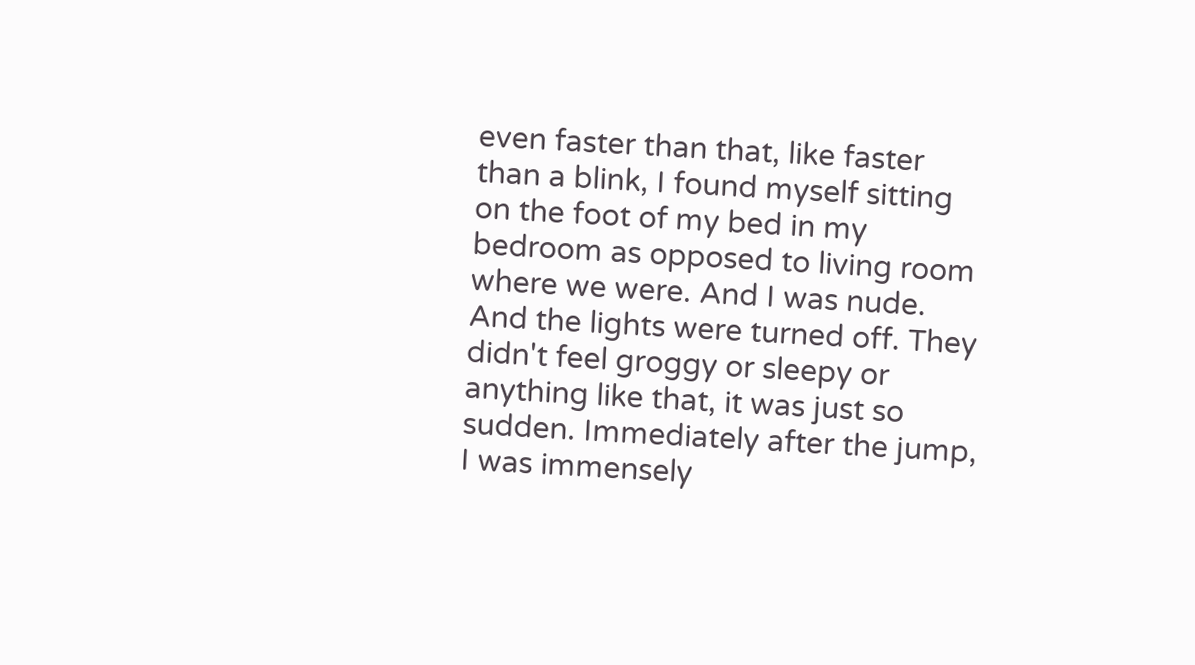even faster than that, like faster than a blink, I found myself sitting on the foot of my bed in my bedroom as opposed to living room where we were. And I was nude. And the lights were turned off. They didn't feel groggy or sleepy or anything like that, it was just so sudden. Immediately after the jump, I was immensely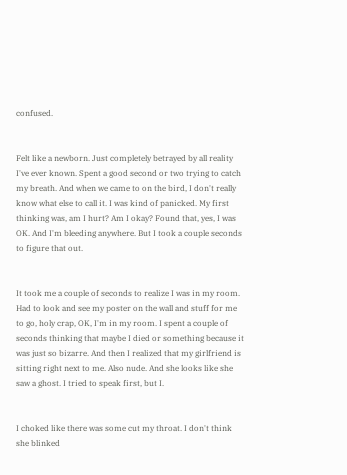confused.


Felt like a newborn. Just completely betrayed by all reality I've ever known. Spent a good second or two trying to catch my breath. And when we came to on the bird, I don't really know what else to call it. I was kind of panicked. My first thinking was, am I hurt? Am I okay? Found that, yes, I was OK. And I'm bleeding anywhere. But I took a couple seconds to figure that out.


It took me a couple of seconds to realize I was in my room. Had to look and see my poster on the wall and stuff for me to go, holy crap, OK, I'm in my room. I spent a couple of seconds thinking that maybe I died or something because it was just so bizarre. And then I realized that my girlfriend is sitting right next to me. Also nude. And she looks like she saw a ghost. I tried to speak first, but I.


I choked like there was some cut my throat. I don't think she blinked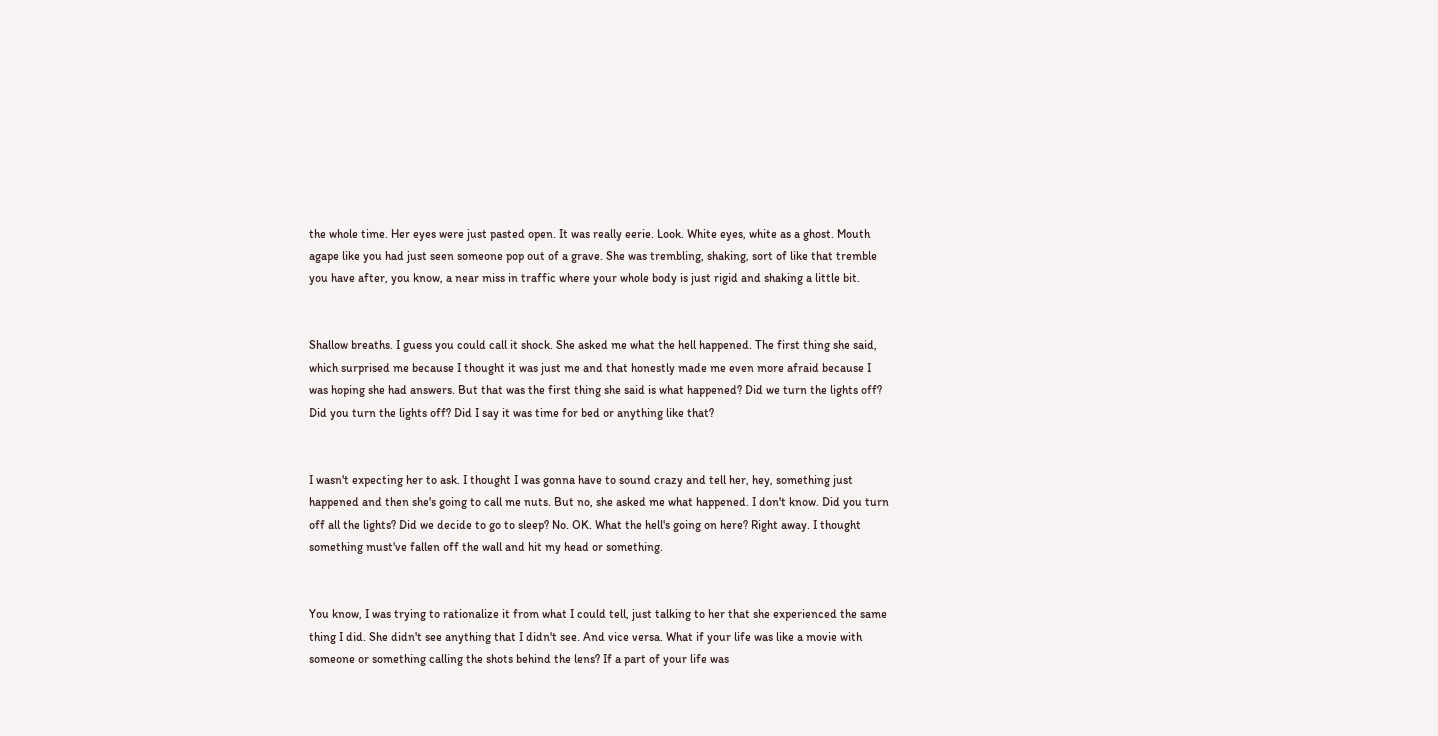the whole time. Her eyes were just pasted open. It was really eerie. Look. White eyes, white as a ghost. Mouth agape like you had just seen someone pop out of a grave. She was trembling, shaking, sort of like that tremble you have after, you know, a near miss in traffic where your whole body is just rigid and shaking a little bit.


Shallow breaths. I guess you could call it shock. She asked me what the hell happened. The first thing she said, which surprised me because I thought it was just me and that honestly made me even more afraid because I was hoping she had answers. But that was the first thing she said is what happened? Did we turn the lights off? Did you turn the lights off? Did I say it was time for bed or anything like that?


I wasn't expecting her to ask. I thought I was gonna have to sound crazy and tell her, hey, something just happened and then she's going to call me nuts. But no, she asked me what happened. I don't know. Did you turn off all the lights? Did we decide to go to sleep? No. OK. What the hell's going on here? Right away. I thought something must've fallen off the wall and hit my head or something.


You know, I was trying to rationalize it from what I could tell, just talking to her that she experienced the same thing I did. She didn't see anything that I didn't see. And vice versa. What if your life was like a movie with someone or something calling the shots behind the lens? If a part of your life was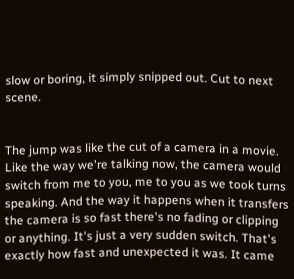slow or boring, it simply snipped out. Cut to next scene.


The jump was like the cut of a camera in a movie. Like the way we're talking now, the camera would switch from me to you, me to you as we took turns speaking. And the way it happens when it transfers the camera is so fast there's no fading or clipping or anything. It's just a very sudden switch. That's exactly how fast and unexpected it was. It came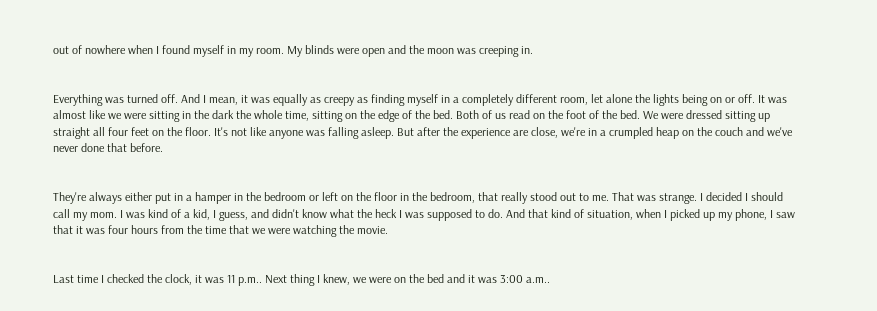out of nowhere when I found myself in my room. My blinds were open and the moon was creeping in.


Everything was turned off. And I mean, it was equally as creepy as finding myself in a completely different room, let alone the lights being on or off. It was almost like we were sitting in the dark the whole time, sitting on the edge of the bed. Both of us read on the foot of the bed. We were dressed sitting up straight all four feet on the floor. It's not like anyone was falling asleep. But after the experience are close, we're in a crumpled heap on the couch and we've never done that before.


They're always either put in a hamper in the bedroom or left on the floor in the bedroom, that really stood out to me. That was strange. I decided I should call my mom. I was kind of a kid, I guess, and didn't know what the heck I was supposed to do. And that kind of situation, when I picked up my phone, I saw that it was four hours from the time that we were watching the movie.


Last time I checked the clock, it was 11 p.m.. Next thing I knew, we were on the bed and it was 3:00 a.m..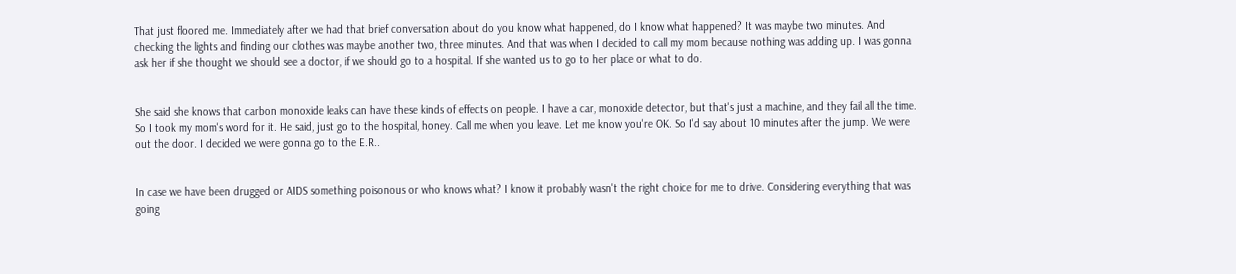That just floored me. Immediately after we had that brief conversation about do you know what happened, do I know what happened? It was maybe two minutes. And checking the lights and finding our clothes was maybe another two, three minutes. And that was when I decided to call my mom because nothing was adding up. I was gonna ask her if she thought we should see a doctor, if we should go to a hospital. If she wanted us to go to her place or what to do.


She said she knows that carbon monoxide leaks can have these kinds of effects on people. I have a car, monoxide detector, but that's just a machine, and they fail all the time. So I took my mom's word for it. He said, just go to the hospital, honey. Call me when you leave. Let me know you're OK. So I'd say about 10 minutes after the jump. We were out the door. I decided we were gonna go to the E.R..


In case we have been drugged or AIDS something poisonous or who knows what? I know it probably wasn't the right choice for me to drive. Considering everything that was going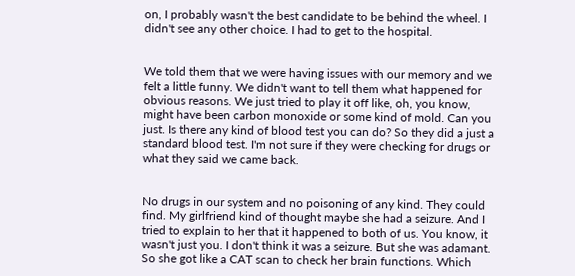on, I probably wasn't the best candidate to be behind the wheel. I didn't see any other choice. I had to get to the hospital.


We told them that we were having issues with our memory and we felt a little funny. We didn't want to tell them what happened for obvious reasons. We just tried to play it off like, oh, you know, might have been carbon monoxide or some kind of mold. Can you just. Is there any kind of blood test you can do? So they did a just a standard blood test. I'm not sure if they were checking for drugs or what they said we came back.


No drugs in our system and no poisoning of any kind. They could find. My girlfriend kind of thought maybe she had a seizure. And I tried to explain to her that it happened to both of us. You know, it wasn't just you. I don't think it was a seizure. But she was adamant. So she got like a CAT scan to check her brain functions. Which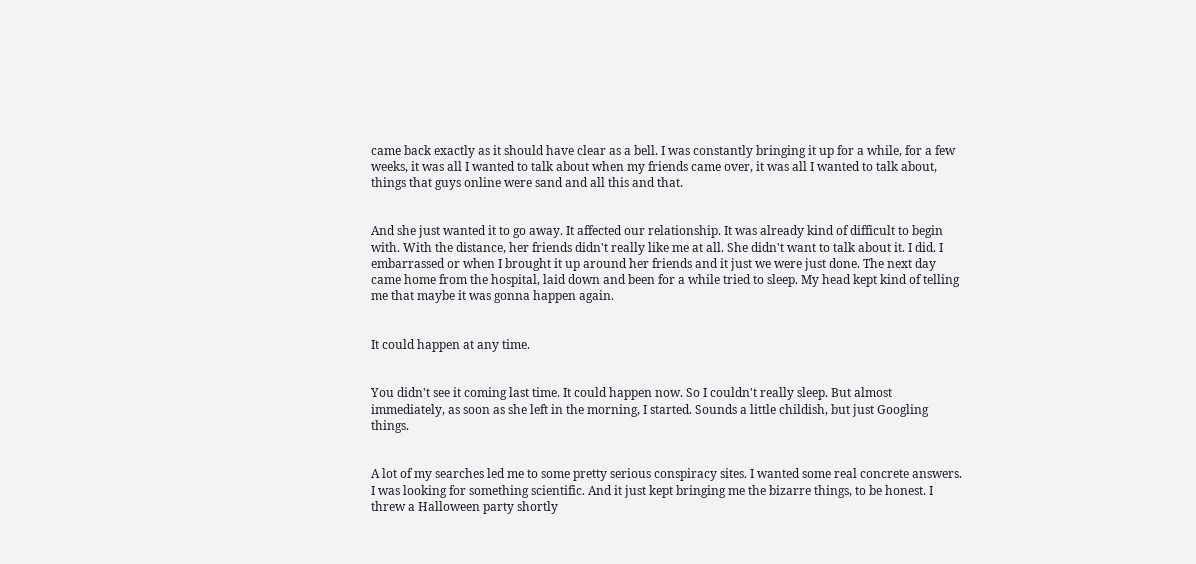came back exactly as it should have clear as a bell. I was constantly bringing it up for a while, for a few weeks, it was all I wanted to talk about when my friends came over, it was all I wanted to talk about, things that guys online were sand and all this and that.


And she just wanted it to go away. It affected our relationship. It was already kind of difficult to begin with. With the distance, her friends didn't really like me at all. She didn't want to talk about it. I did. I embarrassed or when I brought it up around her friends and it just we were just done. The next day came home from the hospital, laid down and been for a while tried to sleep. My head kept kind of telling me that maybe it was gonna happen again.


It could happen at any time.


You didn't see it coming last time. It could happen now. So I couldn't really sleep. But almost immediately, as soon as she left in the morning, I started. Sounds a little childish, but just Googling things.


A lot of my searches led me to some pretty serious conspiracy sites. I wanted some real concrete answers. I was looking for something scientific. And it just kept bringing me the bizarre things, to be honest. I threw a Halloween party shortly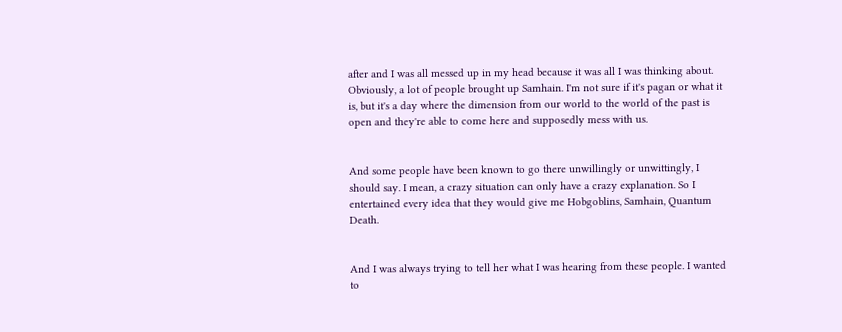after and I was all messed up in my head because it was all I was thinking about. Obviously, a lot of people brought up Samhain. I'm not sure if it's pagan or what it is, but it's a day where the dimension from our world to the world of the past is open and they're able to come here and supposedly mess with us.


And some people have been known to go there unwillingly or unwittingly, I should say. I mean, a crazy situation can only have a crazy explanation. So I entertained every idea that they would give me Hobgoblins, Samhain, Quantum Death.


And I was always trying to tell her what I was hearing from these people. I wanted to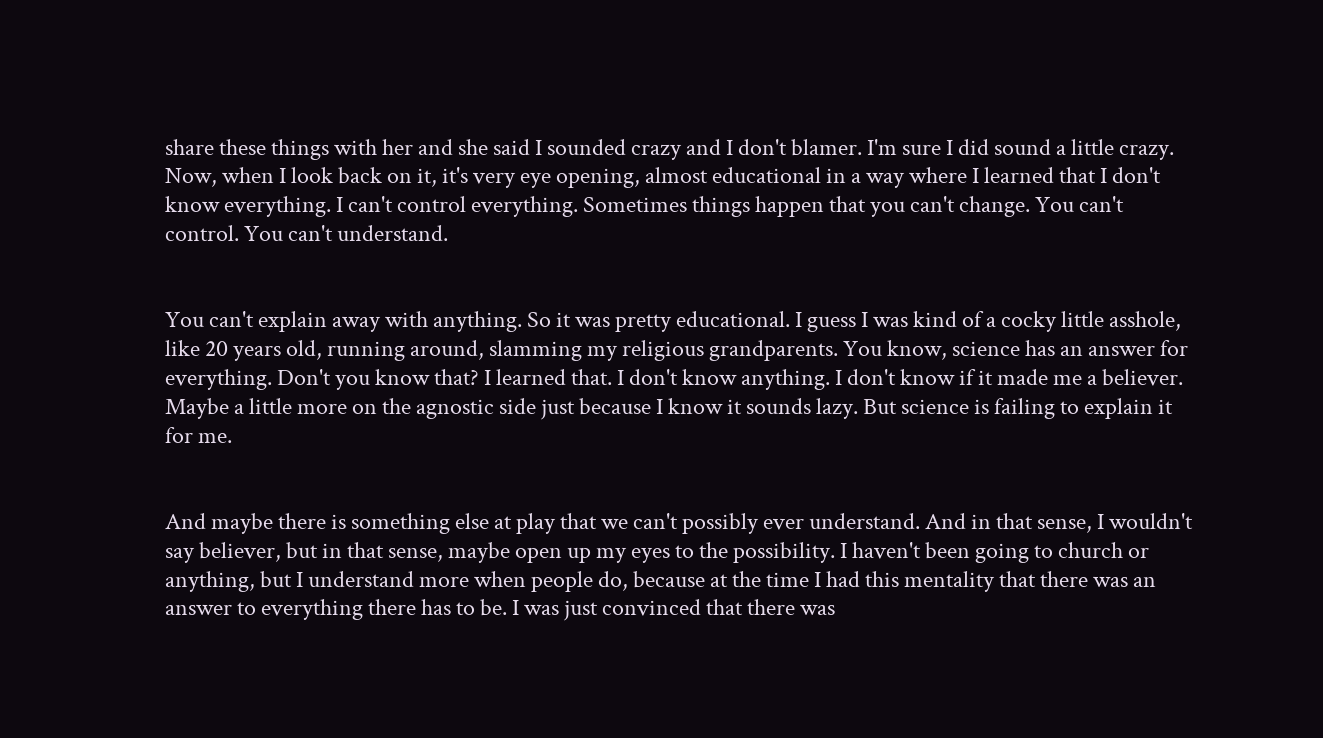share these things with her and she said I sounded crazy and I don't blamer. I'm sure I did sound a little crazy. Now, when I look back on it, it's very eye opening, almost educational in a way where I learned that I don't know everything. I can't control everything. Sometimes things happen that you can't change. You can't control. You can't understand.


You can't explain away with anything. So it was pretty educational. I guess I was kind of a cocky little asshole, like 20 years old, running around, slamming my religious grandparents. You know, science has an answer for everything. Don't you know that? I learned that. I don't know anything. I don't know if it made me a believer. Maybe a little more on the agnostic side just because I know it sounds lazy. But science is failing to explain it for me.


And maybe there is something else at play that we can't possibly ever understand. And in that sense, I wouldn't say believer, but in that sense, maybe open up my eyes to the possibility. I haven't been going to church or anything, but I understand more when people do, because at the time I had this mentality that there was an answer to everything there has to be. I was just convinced that there was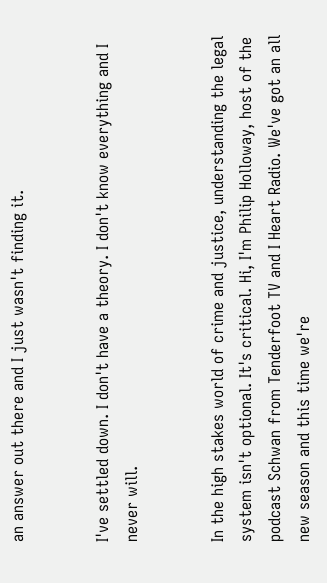an answer out there and I just wasn't finding it.


I've settled down. I don't have a theory. I don't know everything and I never will.


In the high stakes world of crime and justice, understanding the legal system isn't optional. It's critical. Hi, I'm Philip Holloway, host of the podcast Schwan from Tenderfoot TV and I Heart Radio. We've got an all new season and this time we're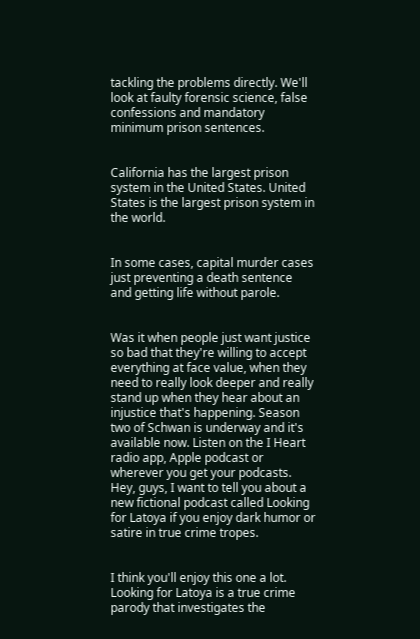tackling the problems directly. We'll look at faulty forensic science, false confessions and mandatory minimum prison sentences.


California has the largest prison system in the United States. United States is the largest prison system in the world.


In some cases, capital murder cases just preventing a death sentence and getting life without parole.


Was it when people just want justice so bad that they're willing to accept everything at face value, when they need to really look deeper and really stand up when they hear about an injustice that's happening. Season two of Schwan is underway and it's available now. Listen on the I Heart radio app, Apple podcast or wherever you get your podcasts. Hey, guys, I want to tell you about a new fictional podcast called Looking for Latoya if you enjoy dark humor or satire in true crime tropes.


I think you'll enjoy this one a lot. Looking for Latoya is a true crime parody that investigates the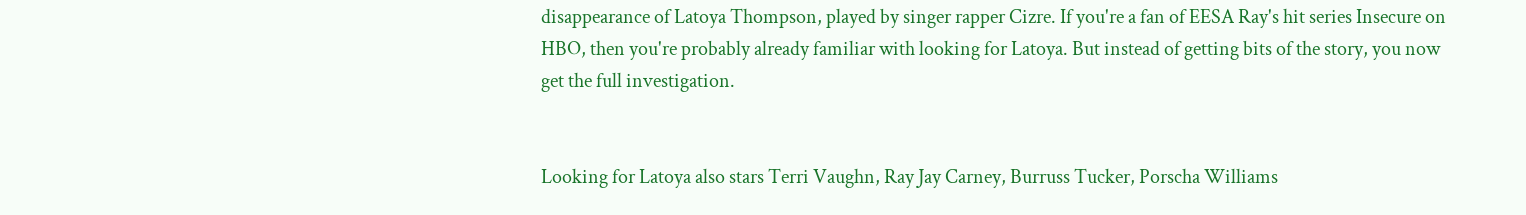disappearance of Latoya Thompson, played by singer rapper Cizre. If you're a fan of EESA Ray's hit series Insecure on HBO, then you're probably already familiar with looking for Latoya. But instead of getting bits of the story, you now get the full investigation.


Looking for Latoya also stars Terri Vaughn, Ray Jay Carney, Burruss Tucker, Porscha Williams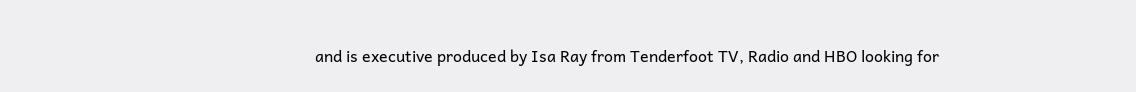and is executive produced by Isa Ray from Tenderfoot TV, Radio and HBO looking for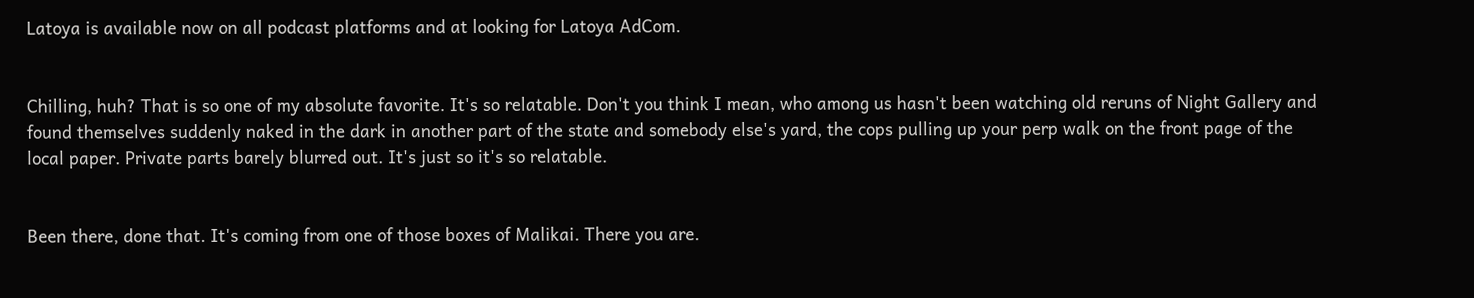Latoya is available now on all podcast platforms and at looking for Latoya AdCom.


Chilling, huh? That is so one of my absolute favorite. It's so relatable. Don't you think I mean, who among us hasn't been watching old reruns of Night Gallery and found themselves suddenly naked in the dark in another part of the state and somebody else's yard, the cops pulling up your perp walk on the front page of the local paper. Private parts barely blurred out. It's just so it's so relatable.


Been there, done that. It's coming from one of those boxes of Malikai. There you are.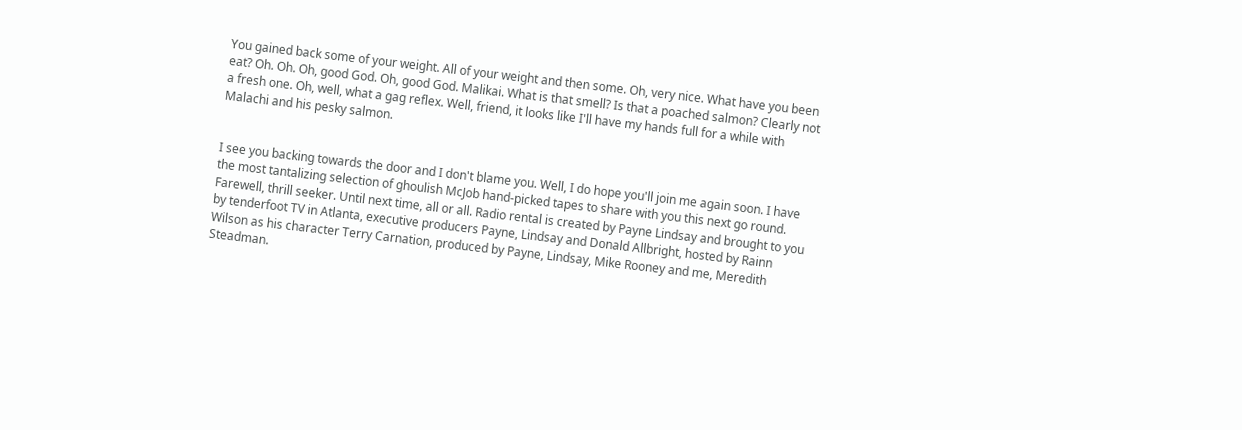You gained back some of your weight. All of your weight and then some. Oh, very nice. What have you been eat? Oh. Oh. Oh, good God. Oh, good God. Malikai. What is that smell? Is that a poached salmon? Clearly not a fresh one. Oh, well, what a gag reflex. Well, friend, it looks like I'll have my hands full for a while with Malachi and his pesky salmon.


I see you backing towards the door and I don't blame you. Well, I do hope you'll join me again soon. I have the most tantalizing selection of ghoulish McJob hand-picked tapes to share with you this next go round. Farewell, thrill seeker. Until next time, all or all. Radio rental is created by Payne Lindsay and brought to you by tenderfoot TV in Atlanta, executive producers Payne, Lindsay and Donald Allbright, hosted by Rainn Wilson as his character Terry Carnation, produced by Payne, Lindsay, Mike Rooney and me, Meredith Steadman.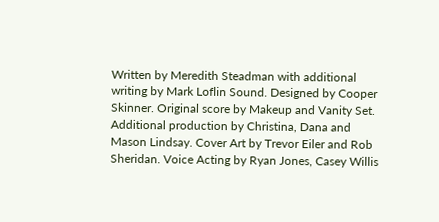Written by Meredith Steadman with additional writing by Mark Loflin Sound. Designed by Cooper Skinner. Original score by Makeup and Vanity Set. Additional production by Christina, Dana and Mason Lindsay. Cover Art by Trevor Eiler and Rob Sheridan. Voice Acting by Ryan Jones, Casey Willis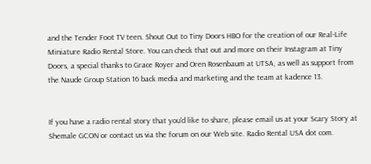and the Tender Foot TV teen. Shout Out to Tiny Doors HBO for the creation of our Real-Life Miniature Radio Rental Store. You can check that out and more on their Instagram at Tiny Doors, a special thanks to Grace Royer and Oren Rosenbaum at UTSA, as well as support from the Naude Group Station 16 back media and marketing and the team at kadence 13.


If you have a radio rental story that you'd like to share, please email us at your Scary Story at Shemale GCON or contact us via the forum on our Web site. Radio Rental USA dot com.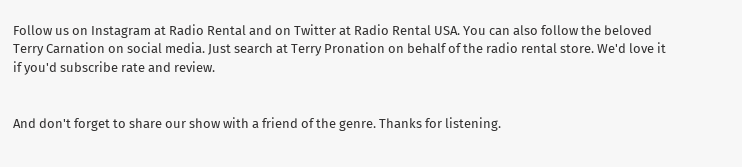Follow us on Instagram at Radio Rental and on Twitter at Radio Rental USA. You can also follow the beloved Terry Carnation on social media. Just search at Terry Pronation on behalf of the radio rental store. We'd love it if you'd subscribe rate and review.


And don't forget to share our show with a friend of the genre. Thanks for listening.